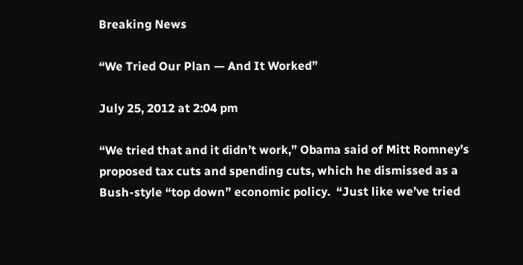Breaking News

“We Tried Our Plan — And It Worked”

July 25, 2012 at 2:04 pm

“We tried that and it didn’t work,” Obama said of Mitt Romney’s proposed tax cuts and spending cuts, which he dismissed as a Bush-style “top down” economic policy.  “Just like we’ve tried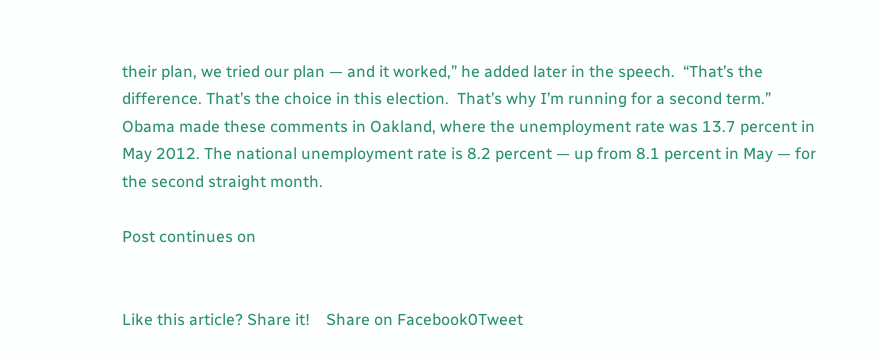their plan, we tried our plan — and it worked,” he added later in the speech.  “That’s the difference. That’s the choice in this election.  That’s why I’m running for a second term.”  Obama made these comments in Oakland, where the unemployment rate was 13.7 percent in May 2012. The national unemployment rate is 8.2 percent — up from 8.1 percent in May — for the second straight month.

Post continues on


Like this article? Share it!    Share on Facebook0Tweet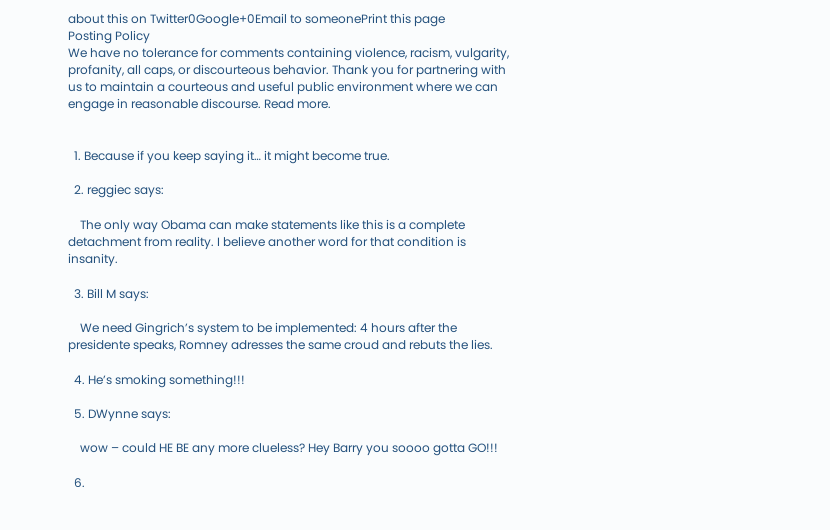about this on Twitter0Google+0Email to someonePrint this page
Posting Policy
We have no tolerance for comments containing violence, racism, vulgarity, profanity, all caps, or discourteous behavior. Thank you for partnering with us to maintain a courteous and useful public environment where we can engage in reasonable discourse. Read more.


  1. Because if you keep saying it… it might become true.

  2. reggiec says:

    The only way Obama can make statements like this is a complete detachment from reality. I believe another word for that condition is insanity.

  3. Bill M says:

    We need Gingrich’s system to be implemented: 4 hours after the presidente speaks, Romney adresses the same croud and rebuts the lies.

  4. He’s smoking something!!!

  5. DWynne says:

    wow – could HE BE any more clueless? Hey Barry you soooo gotta GO!!!

  6.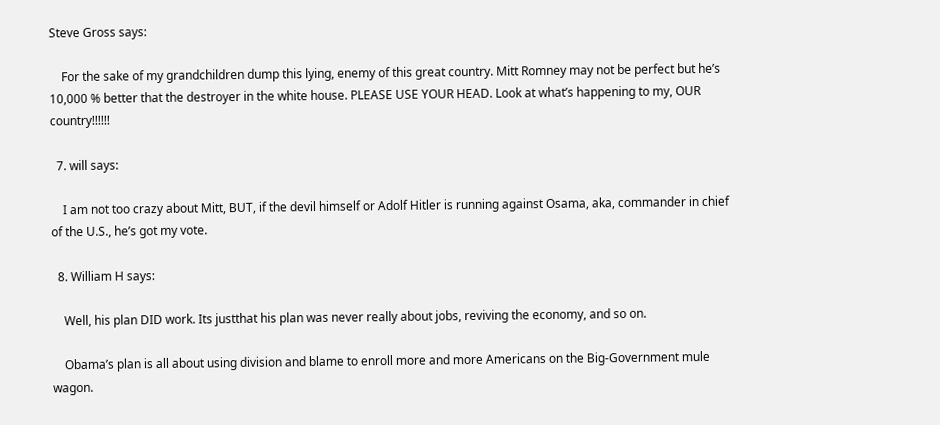Steve Gross says:

    For the sake of my grandchildren dump this lying, enemy of this great country. Mitt Romney may not be perfect but he’s 10,000 % better that the destroyer in the white house. PLEASE USE YOUR HEAD. Look at what’s happening to my, OUR country!!!!!!

  7. will says:

    I am not too crazy about Mitt, BUT, if the devil himself or Adolf Hitler is running against Osama, aka, commander in chief of the U.S., he’s got my vote.

  8. William H says:

    Well, his plan DID work. Its justthat his plan was never really about jobs, reviving the economy, and so on.

    Obama’s plan is all about using division and blame to enroll more and more Americans on the Big-Government mule wagon.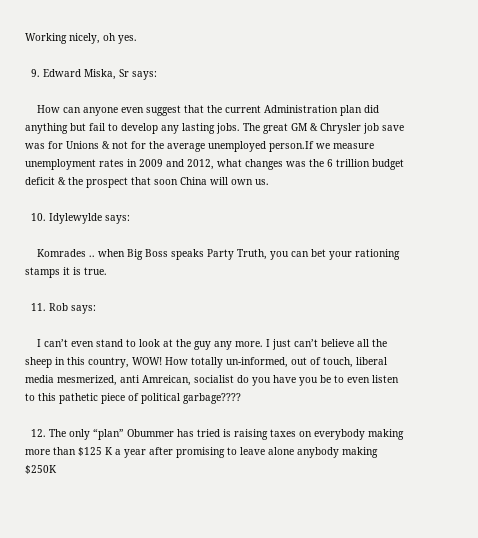Working nicely, oh yes.

  9. Edward Miska, Sr says:

    How can anyone even suggest that the current Administration plan did anything but fail to develop any lasting jobs. The great GM & Chrysler job save was for Unions & not for the average unemployed person.If we measure unemployment rates in 2009 and 2012, what changes was the 6 trillion budget deficit & the prospect that soon China will own us.

  10. Idylewylde says:

    Komrades .. when Big Boss speaks Party Truth, you can bet your rationing stamps it is true.

  11. Rob says:

    I can’t even stand to look at the guy any more. I just can’t believe all the sheep in this country, WOW! How totally un-informed, out of touch, liberal media mesmerized, anti Amreican, socialist do you have you be to even listen to this pathetic piece of political garbage????

  12. The only “plan” Obummer has tried is raising taxes on everybody making more than $125 K a year after promising to leave alone anybody making $250K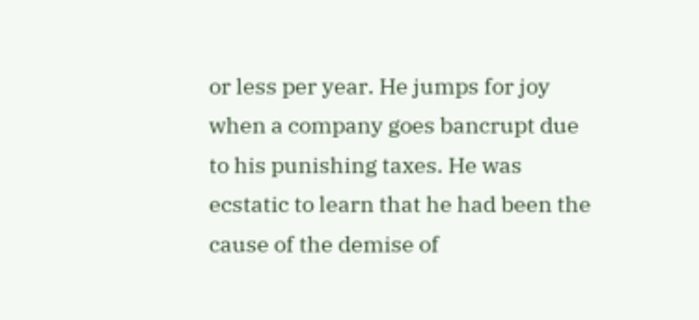or less per year. He jumps for joy when a company goes bancrupt due to his punishing taxes. He was ecstatic to learn that he had been the cause of the demise of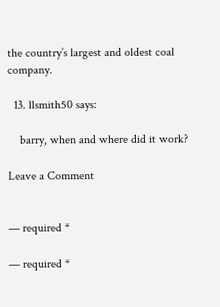the country’s largest and oldest coal company.

  13. llsmith50 says:

    barry, when and where did it work?

Leave a Comment


— required *

— required *